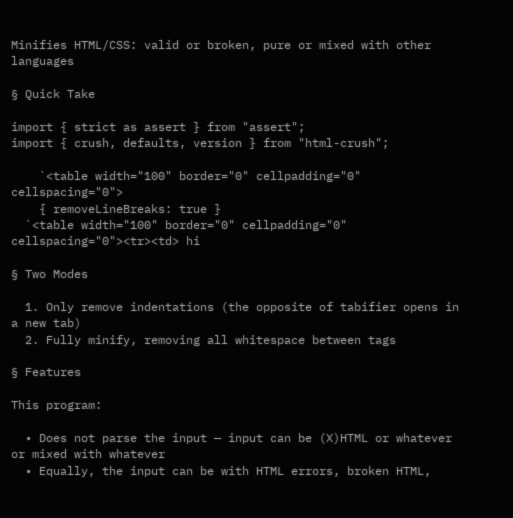Minifies HTML/CSS: valid or broken, pure or mixed with other languages

§ Quick Take

import { strict as assert } from "assert";
import { crush, defaults, version } from "html-crush";

    `<table width="100" border="0" cellpadding="0" cellspacing="0">
    { removeLineBreaks: true }
  `<table width="100" border="0" cellpadding="0" cellspacing="0"><tr><td> hi

§ Two Modes

  1. Only remove indentations (the opposite of tabifier opens in a new tab)
  2. Fully minify, removing all whitespace between tags

§ Features

This program:

  • Does not parse the input — input can be (X)HTML or whatever or mixed with whatever
  • Equally, the input can be with HTML errors, broken HTML,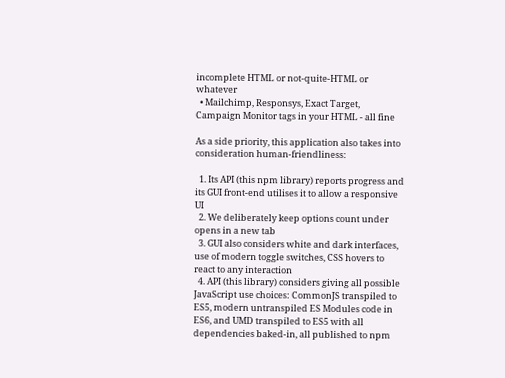incomplete HTML or not-quite-HTML or whatever
  • Mailchimp, Responsys, Exact Target, Campaign Monitor tags in your HTML - all fine

As a side priority, this application also takes into consideration human-friendliness:

  1. Its API (this npm library) reports progress and its GUI front-end utilises it to allow a responsive UI
  2. We deliberately keep options count under opens in a new tab
  3. GUI also considers white and dark interfaces, use of modern toggle switches, CSS hovers to react to any interaction
  4. API (this library) considers giving all possible JavaScript use choices: CommonJS transpiled to ES5, modern untranspiled ES Modules code in ES6, and UMD transpiled to ES5 with all dependencies baked-in, all published to npm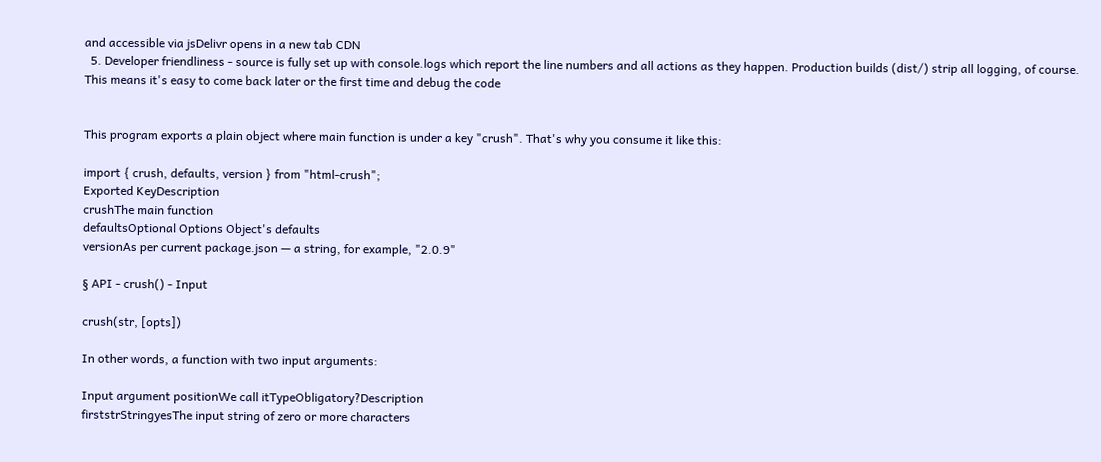and accessible via jsDelivr opens in a new tab CDN
  5. Developer friendliness - source is fully set up with console.logs which report the line numbers and all actions as they happen. Production builds (dist/) strip all logging, of course. This means it's easy to come back later or the first time and debug the code


This program exports a plain object where main function is under a key "crush". That's why you consume it like this:

import { crush, defaults, version } from "html-crush";
Exported KeyDescription
crushThe main function
defaultsOptional Options Object's defaults
versionAs per current package.json — a string, for example, "2.0.9"

§ API - crush() - Input

crush(str, [opts])

In other words, a function with two input arguments:

Input argument positionWe call itTypeObligatory?Description
firststrStringyesThe input string of zero or more characters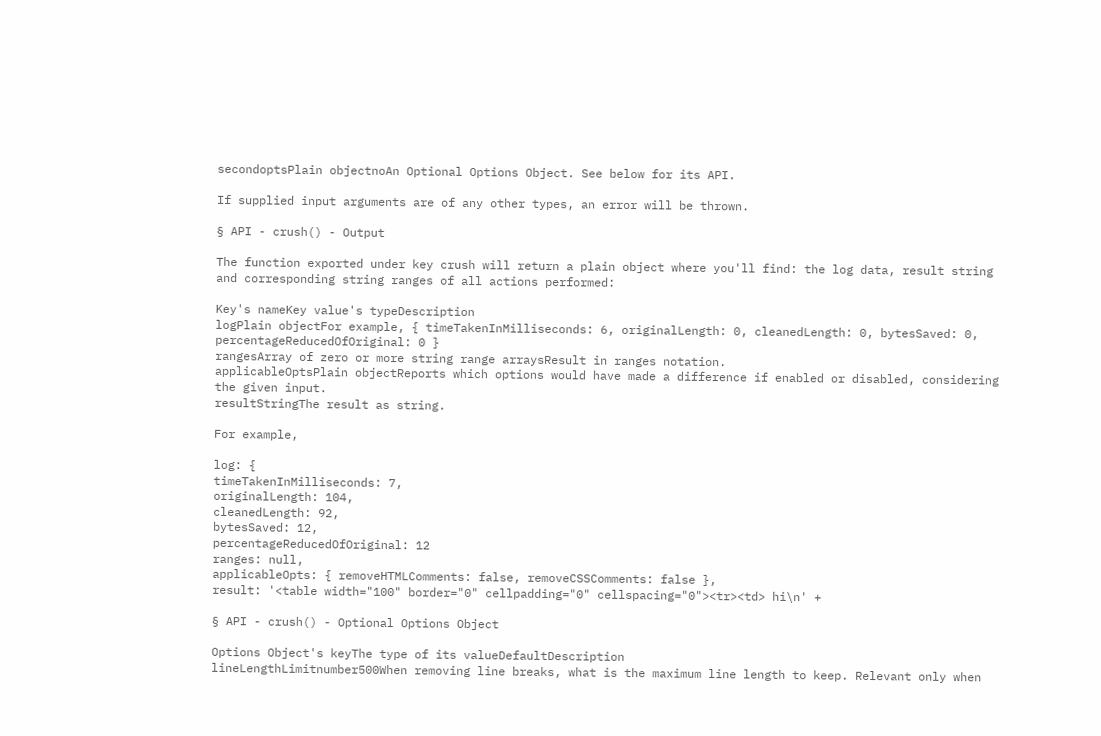secondoptsPlain objectnoAn Optional Options Object. See below for its API.

If supplied input arguments are of any other types, an error will be thrown.

§ API - crush() - Output

The function exported under key crush will return a plain object where you'll find: the log data, result string and corresponding string ranges of all actions performed:

Key's nameKey value's typeDescription
logPlain objectFor example, { timeTakenInMilliseconds: 6, originalLength: 0, cleanedLength: 0, bytesSaved: 0, percentageReducedOfOriginal: 0 }
rangesArray of zero or more string range arraysResult in ranges notation.
applicableOptsPlain objectReports which options would have made a difference if enabled or disabled, considering the given input.
resultStringThe result as string.

For example,

log: {
timeTakenInMilliseconds: 7,
originalLength: 104,
cleanedLength: 92,
bytesSaved: 12,
percentageReducedOfOriginal: 12
ranges: null,
applicableOpts: { removeHTMLComments: false, removeCSSComments: false },
result: '<table width="100" border="0" cellpadding="0" cellspacing="0"><tr><td> hi\n' +

§ API - crush() - Optional Options Object

Options Object's keyThe type of its valueDefaultDescription
lineLengthLimitnumber500When removing line breaks, what is the maximum line length to keep. Relevant only when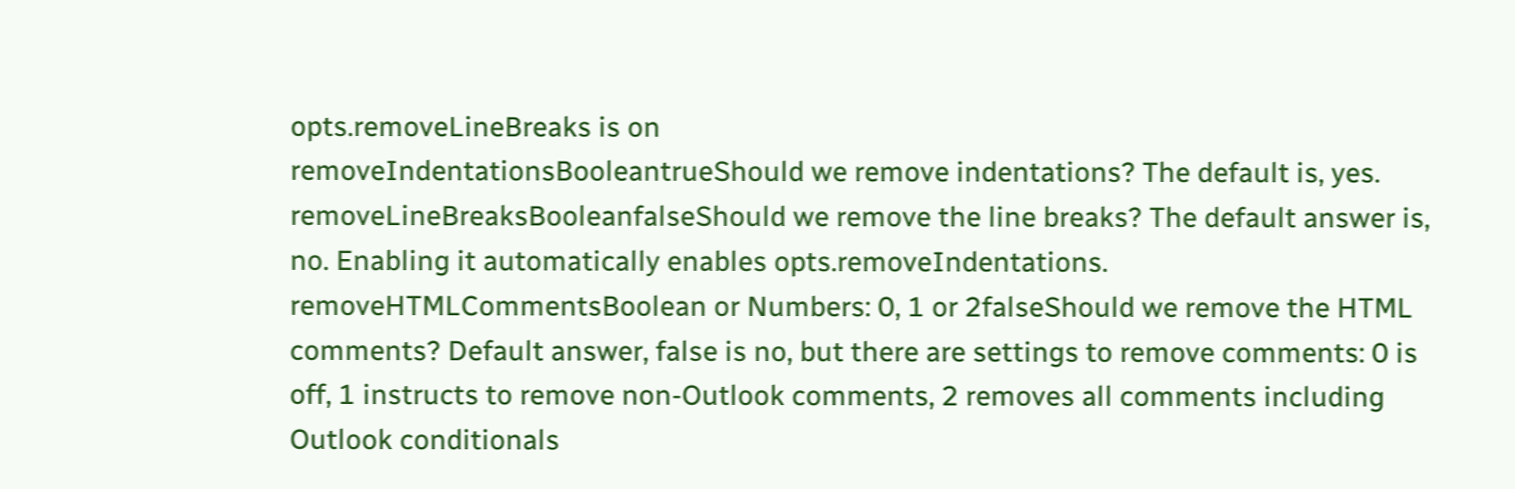opts.removeLineBreaks is on
removeIndentationsBooleantrueShould we remove indentations? The default is, yes.
removeLineBreaksBooleanfalseShould we remove the line breaks? The default answer is, no. Enabling it automatically enables opts.removeIndentations.
removeHTMLCommentsBoolean or Numbers: 0, 1 or 2falseShould we remove the HTML comments? Default answer, false is no, but there are settings to remove comments: 0 is off, 1 instructs to remove non-Outlook comments, 2 removes all comments including Outlook conditionals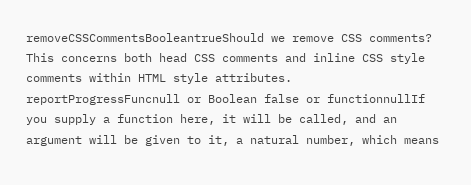removeCSSCommentsBooleantrueShould we remove CSS comments? This concerns both head CSS comments and inline CSS style comments within HTML style attributes.
reportProgressFuncnull or Boolean false or functionnullIf you supply a function here, it will be called, and an argument will be given to it, a natural number, which means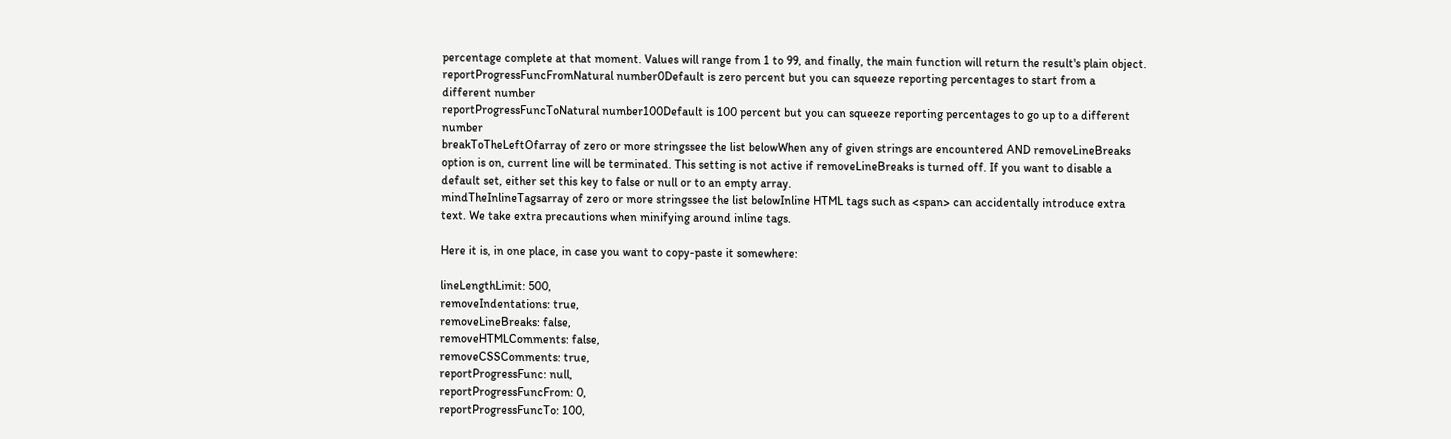percentage complete at that moment. Values will range from 1 to 99, and finally, the main function will return the result's plain object.
reportProgressFuncFromNatural number0Default is zero percent but you can squeeze reporting percentages to start from a different number
reportProgressFuncToNatural number100Default is 100 percent but you can squeeze reporting percentages to go up to a different number
breakToTheLeftOfarray of zero or more stringssee the list belowWhen any of given strings are encountered AND removeLineBreaks option is on, current line will be terminated. This setting is not active if removeLineBreaks is turned off. If you want to disable a default set, either set this key to false or null or to an empty array.
mindTheInlineTagsarray of zero or more stringssee the list belowInline HTML tags such as <span> can accidentally introduce extra text. We take extra precautions when minifying around inline tags.

Here it is, in one place, in case you want to copy-paste it somewhere:

lineLengthLimit: 500,
removeIndentations: true,
removeLineBreaks: false,
removeHTMLComments: false,
removeCSSComments: true,
reportProgressFunc: null,
reportProgressFuncFrom: 0,
reportProgressFuncTo: 100,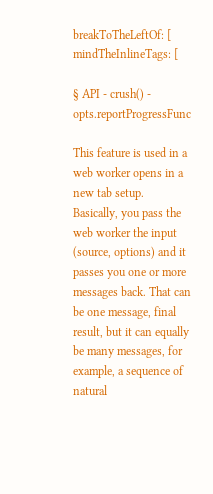breakToTheLeftOf: [
mindTheInlineTags: [

§ API - crush() - opts.reportProgressFunc

This feature is used in a web worker opens in a new tab setup. Basically, you pass the web worker the input (source, options) and it passes you one or more messages back. That can be one message, final result, but it can equally be many messages, for example, a sequence of natural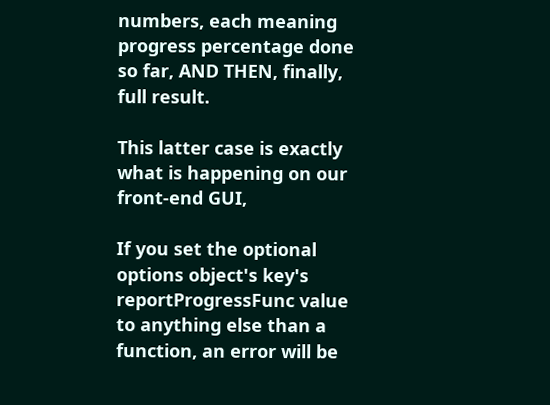numbers, each meaning progress percentage done so far, AND THEN, finally, full result.

This latter case is exactly what is happening on our front-end GUI,

If you set the optional options object's key's reportProgressFunc value to anything else than a function, an error will be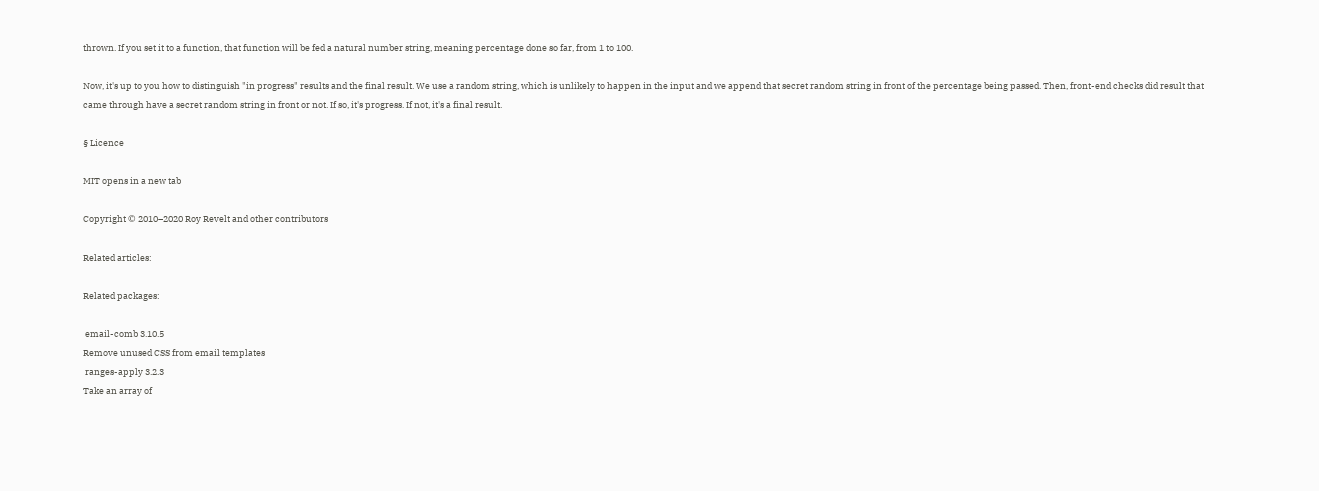thrown. If you set it to a function, that function will be fed a natural number string, meaning percentage done so far, from 1 to 100.

Now, it's up to you how to distinguish "in progress" results and the final result. We use a random string, which is unlikely to happen in the input and we append that secret random string in front of the percentage being passed. Then, front-end checks did result that came through have a secret random string in front or not. If so, it's progress. If not, it's a final result.

§ Licence

MIT opens in a new tab

Copyright © 2010–2020 Roy Revelt and other contributors

Related articles:

Related packages:

 email-comb 3.10.5
Remove unused CSS from email templates
 ranges-apply 3.2.3
Take an array of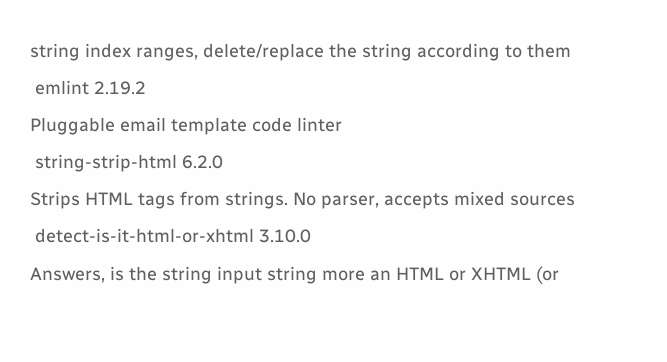string index ranges, delete/replace the string according to them
 emlint 2.19.2
Pluggable email template code linter
 string-strip-html 6.2.0
Strips HTML tags from strings. No parser, accepts mixed sources
 detect-is-it-html-or-xhtml 3.10.0
Answers, is the string input string more an HTML or XHTML (or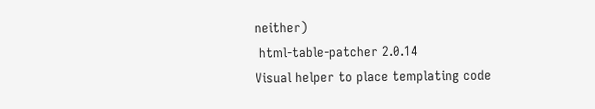neither)
 html-table-patcher 2.0.14
Visual helper to place templating code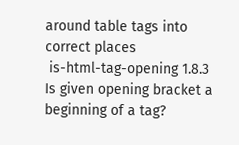around table tags into correct places
 is-html-tag-opening 1.8.3
Is given opening bracket a beginning of a tag?